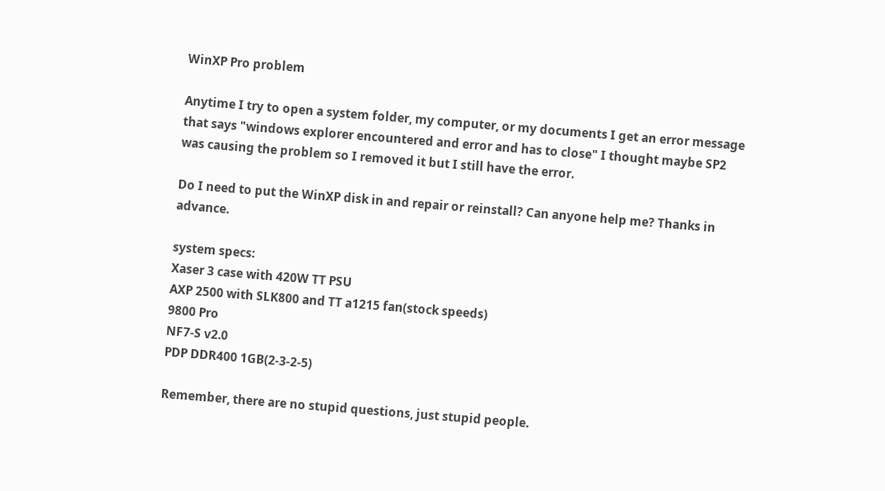WinXP Pro problem

Anytime I try to open a system folder, my computer, or my documents I get an error message that says "windows explorer encountered and error and has to close" I thought maybe SP2 was causing the problem so I removed it but I still have the error.

Do I need to put the WinXP disk in and repair or reinstall? Can anyone help me? Thanks in advance.

system specs:
Xaser 3 case with 420W TT PSU
AXP 2500 with SLK800 and TT a1215 fan(stock speeds)
9800 Pro
NF7-S v2.0
PDP DDR400 1GB(2-3-2-5)

Remember, there are no stupid questions, just stupid people.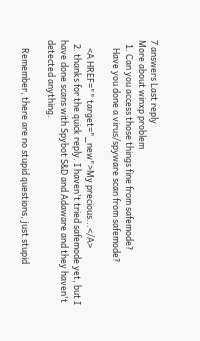7 answers Last reply
More about winxp problem
  1. Can you access those things fine from safemode?
    Have you done a virus/spyware scan from safemode?

    <A HREF="" target="_new">My precious...</A>
  2. thanks for the quick reply. I haven't tried safemode yet, but I have done scans with Spybot S&D and Adaware and they haven't detected anything.

    Remember, there are no stupid questions, just stupid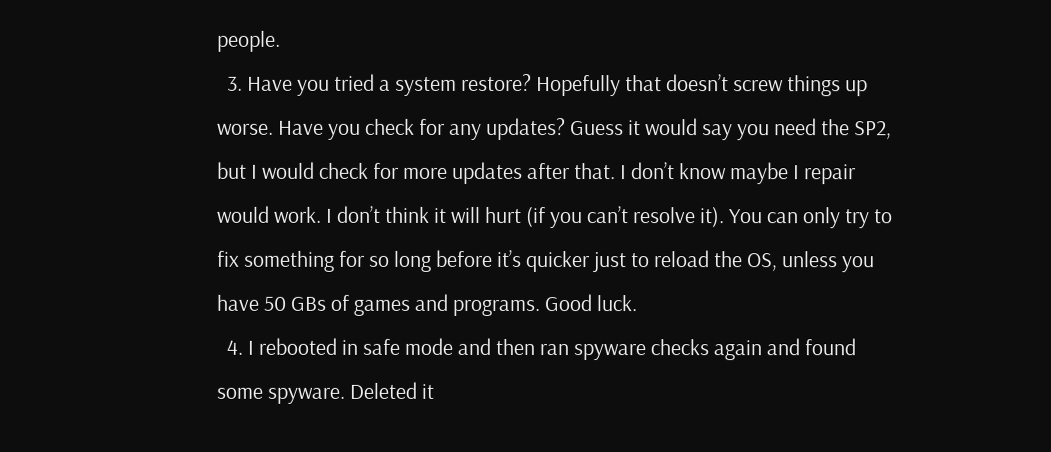people.
  3. Have you tried a system restore? Hopefully that doesn’t screw things up worse. Have you check for any updates? Guess it would say you need the SP2, but I would check for more updates after that. I don’t know maybe I repair would work. I don’t think it will hurt (if you can’t resolve it). You can only try to fix something for so long before it’s quicker just to reload the OS, unless you have 50 GBs of games and programs. Good luck.
  4. I rebooted in safe mode and then ran spyware checks again and found some spyware. Deleted it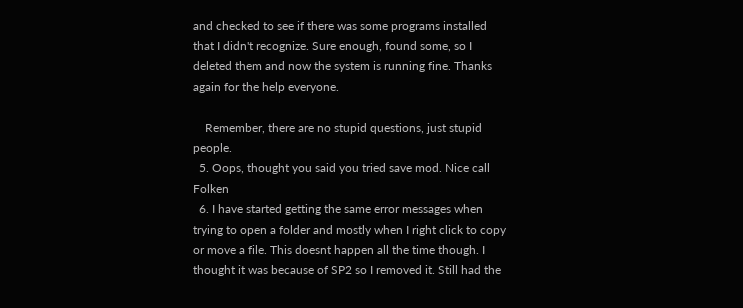and checked to see if there was some programs installed that I didn't recognize. Sure enough, found some, so I deleted them and now the system is running fine. Thanks again for the help everyone.

    Remember, there are no stupid questions, just stupid people.
  5. Oops, thought you said you tried save mod. Nice call Folken
  6. I have started getting the same error messages when trying to open a folder and mostly when I right click to copy or move a file. This doesnt happen all the time though. I thought it was because of SP2 so I removed it. Still had the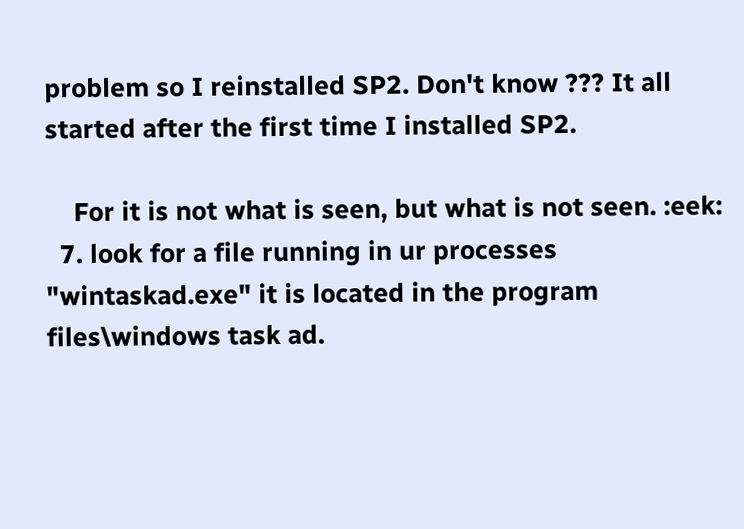problem so I reinstalled SP2. Don't know ??? It all started after the first time I installed SP2.

    For it is not what is seen, but what is not seen. :eek:
  7. look for a file running in ur processes "wintaskad.exe" it is located in the program files\windows task ad.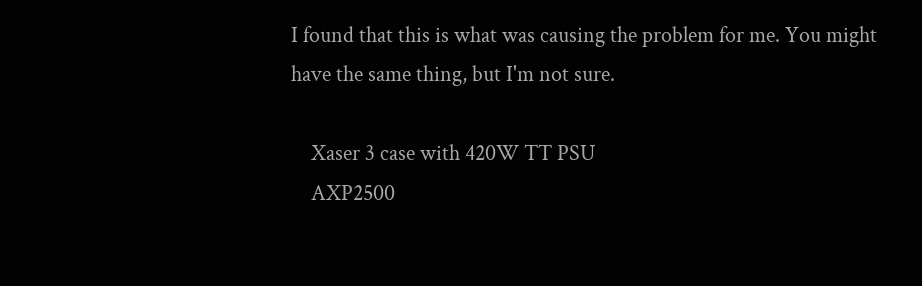I found that this is what was causing the problem for me. You might have the same thing, but I'm not sure.

    Xaser 3 case with 420W TT PSU
    AXP2500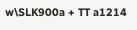w\SLK900a + TT a1214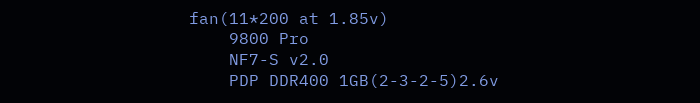fan(11*200 at 1.85v)
    9800 Pro
    NF7-S v2.0
    PDP DDR400 1GB(2-3-2-5)2.6v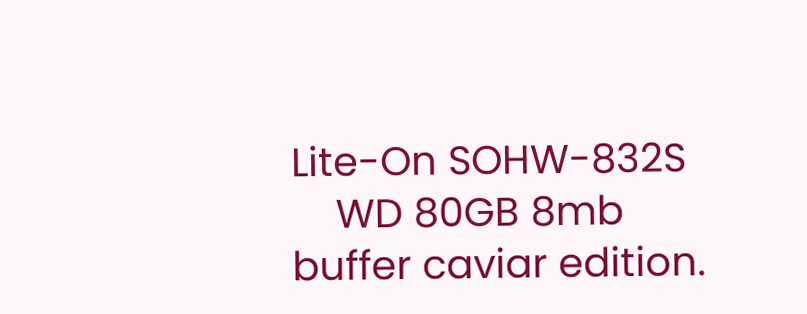Lite-On SOHW-832S
    WD 80GB 8mb buffer caviar edition.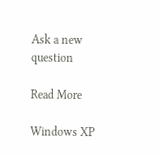Ask a new question

Read More

Windows XP